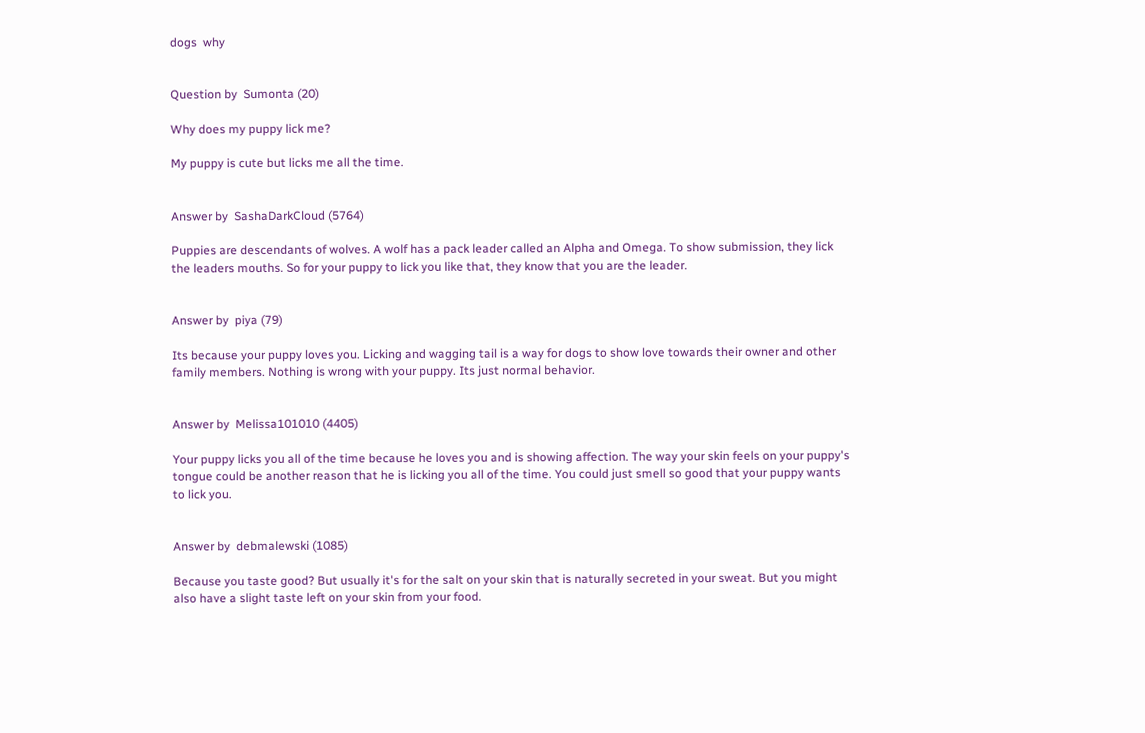dogs  why


Question by  Sumonta (20)

Why does my puppy lick me?

My puppy is cute but licks me all the time.


Answer by  SashaDarkCloud (5764)

Puppies are descendants of wolves. A wolf has a pack leader called an Alpha and Omega. To show submission, they lick the leaders mouths. So for your puppy to lick you like that, they know that you are the leader.


Answer by  piya (79)

Its because your puppy loves you. Licking and wagging tail is a way for dogs to show love towards their owner and other family members. Nothing is wrong with your puppy. Its just normal behavior.


Answer by  Melissa101010 (4405)

Your puppy licks you all of the time because he loves you and is showing affection. The way your skin feels on your puppy's tongue could be another reason that he is licking you all of the time. You could just smell so good that your puppy wants to lick you.


Answer by  debmalewski (1085)

Because you taste good? But usually it's for the salt on your skin that is naturally secreted in your sweat. But you might also have a slight taste left on your skin from your food.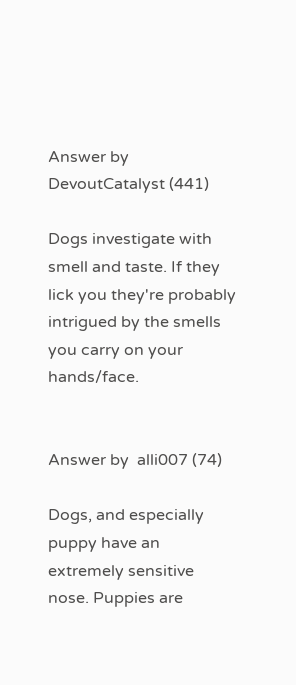Answer by  DevoutCatalyst (441)

Dogs investigate with smell and taste. If they lick you they're probably intrigued by the smells you carry on your hands/face.


Answer by  alli007 (74)

Dogs, and especially puppy have an extremely sensitive nose. Puppies are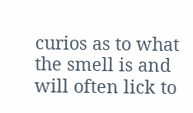curios as to what the smell is and will often lick to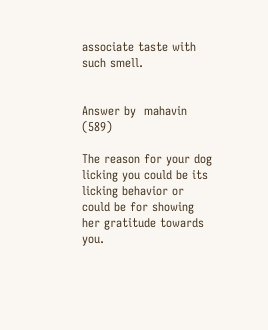associate taste with such smell.


Answer by  mahavin (589)

The reason for your dog licking you could be its licking behavior or could be for showing her gratitude towards you.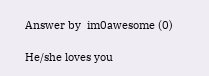Answer by  im0awesome (0)

He/she loves you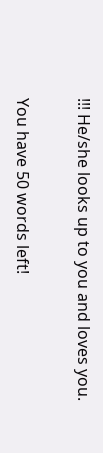!!! He/she looks up to you and loves you.

You have 50 words left!